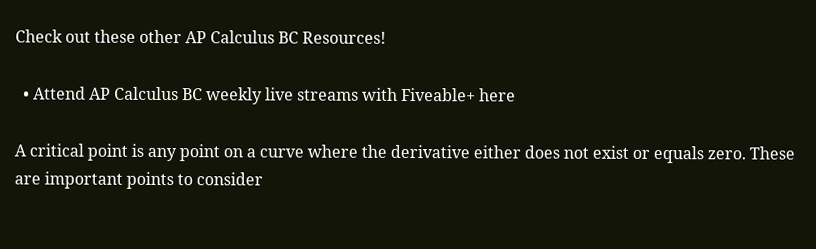Check out these other AP Calculus BC Resources!

  • Attend AP Calculus BC weekly live streams with Fiveable+ here

A critical point is any point on a curve where the derivative either does not exist or equals zero. These are important points to consider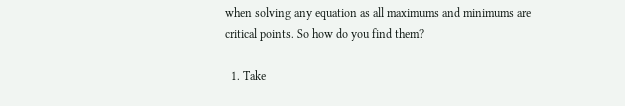when solving any equation as all maximums and minimums are critical points. So how do you find them?

  1. Take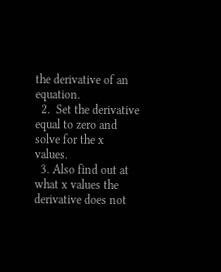the derivative of an equation.
  2.  Set the derivative equal to zero and solve for the x values.
  3. Also find out at what x values the derivative does not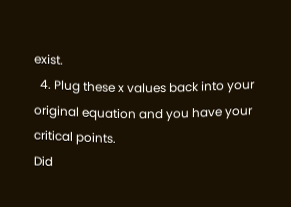exist.
  4. Plug these x values back into your original equation and you have your critical points.
Did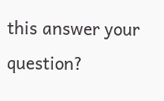this answer your question?